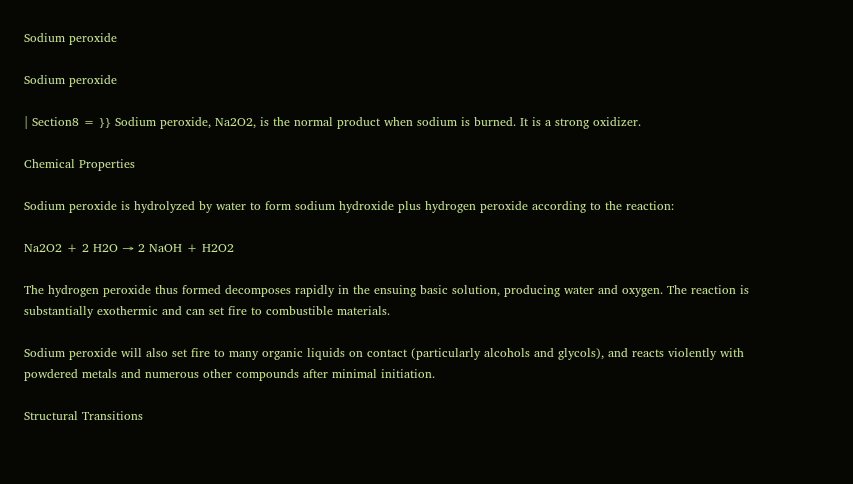Sodium peroxide

Sodium peroxide

| Section8 = }} Sodium peroxide, Na2O2, is the normal product when sodium is burned. It is a strong oxidizer.

Chemical Properties

Sodium peroxide is hydrolyzed by water to form sodium hydroxide plus hydrogen peroxide according to the reaction:

Na2O2 + 2 H2O → 2 NaOH + H2O2

The hydrogen peroxide thus formed decomposes rapidly in the ensuing basic solution, producing water and oxygen. The reaction is substantially exothermic and can set fire to combustible materials.

Sodium peroxide will also set fire to many organic liquids on contact (particularly alcohols and glycols), and reacts violently with powdered metals and numerous other compounds after minimal initiation.

Structural Transitions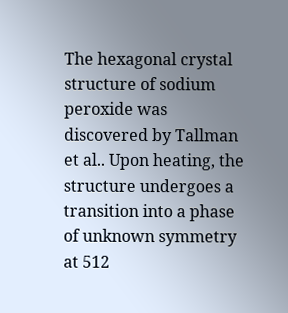The hexagonal crystal structure of sodium peroxide was discovered by Tallman et al.. Upon heating, the structure undergoes a transition into a phase of unknown symmetry at 512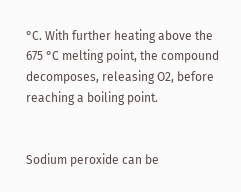°C. With further heating above the 675 °C melting point, the compound decomposes, releasing O2, before reaching a boiling point.


Sodium peroxide can be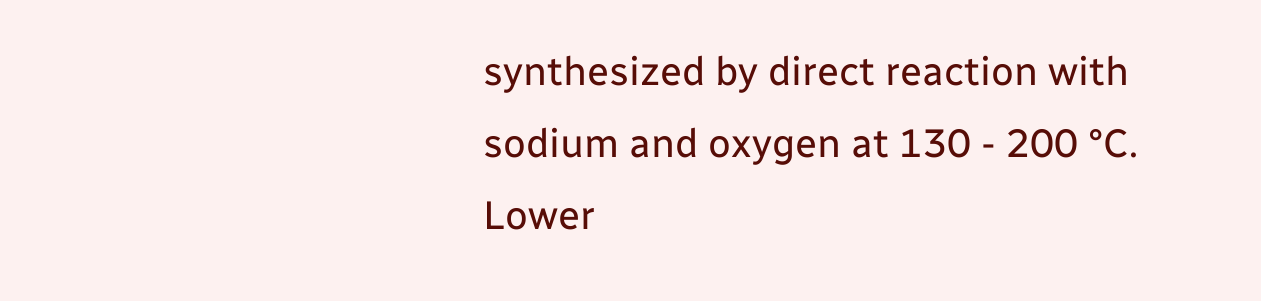synthesized by direct reaction with sodium and oxygen at 130 - 200 °C. Lower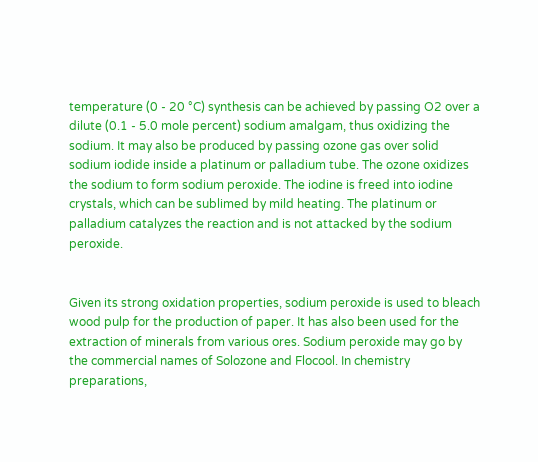temperature (0 - 20 °C) synthesis can be achieved by passing O2 over a dilute (0.1 - 5.0 mole percent) sodium amalgam, thus oxidizing the sodium. It may also be produced by passing ozone gas over solid sodium iodide inside a platinum or palladium tube. The ozone oxidizes the sodium to form sodium peroxide. The iodine is freed into iodine crystals, which can be sublimed by mild heating. The platinum or palladium catalyzes the reaction and is not attacked by the sodium peroxide.


Given its strong oxidation properties, sodium peroxide is used to bleach wood pulp for the production of paper. It has also been used for the extraction of minerals from various ores. Sodium peroxide may go by the commercial names of Solozone and Flocool. In chemistry preparations,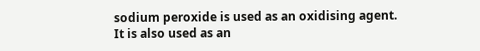sodium peroxide is used as an oxidising agent. It is also used as an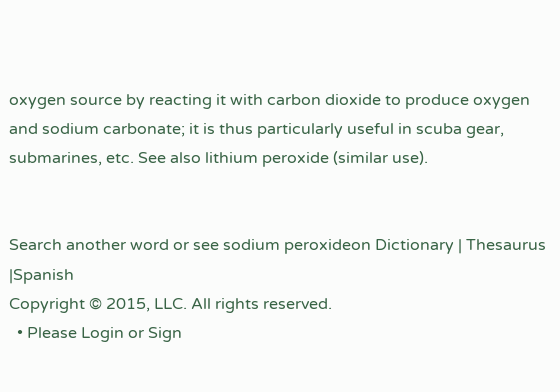oxygen source by reacting it with carbon dioxide to produce oxygen and sodium carbonate; it is thus particularly useful in scuba gear, submarines, etc. See also lithium peroxide (similar use).


Search another word or see sodium peroxideon Dictionary | Thesaurus |Spanish
Copyright © 2015, LLC. All rights reserved.
  • Please Login or Sign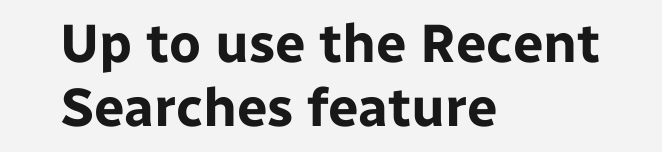Up to use the Recent Searches feature